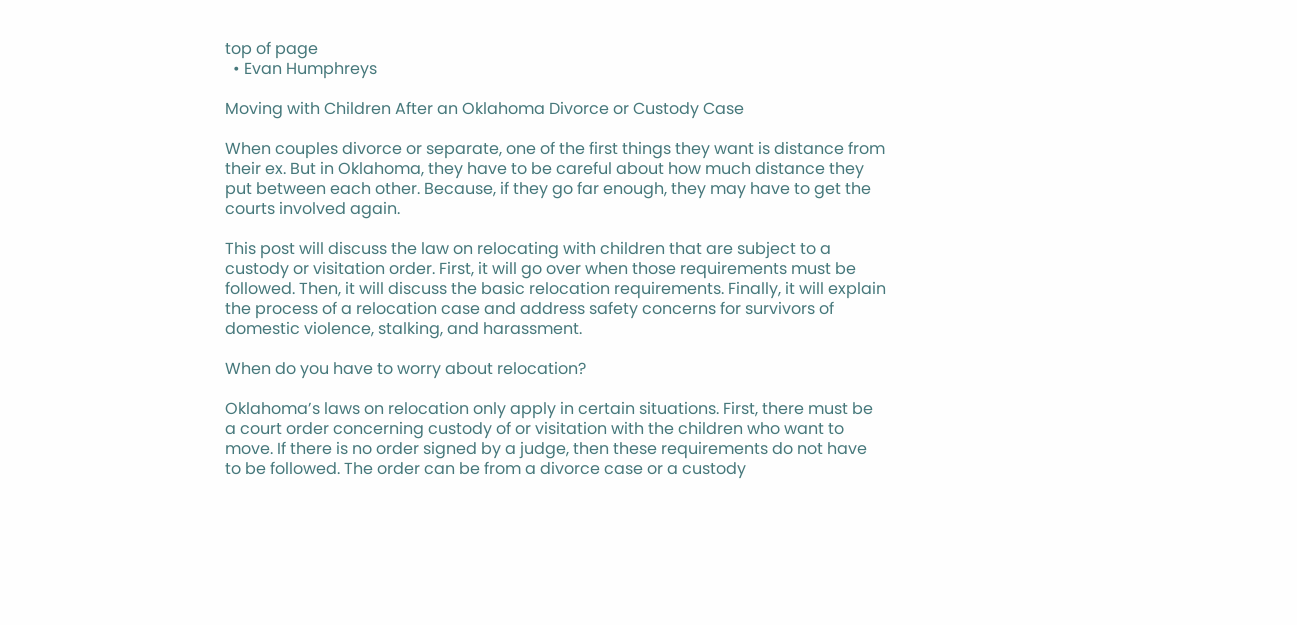top of page
  • Evan Humphreys

Moving with Children After an Oklahoma Divorce or Custody Case

When couples divorce or separate, one of the first things they want is distance from their ex. But in Oklahoma, they have to be careful about how much distance they put between each other. Because, if they go far enough, they may have to get the courts involved again.

This post will discuss the law on relocating with children that are subject to a custody or visitation order. First, it will go over when those requirements must be followed. Then, it will discuss the basic relocation requirements. Finally, it will explain the process of a relocation case and address safety concerns for survivors of domestic violence, stalking, and harassment.

When do you have to worry about relocation?

Oklahoma’s laws on relocation only apply in certain situations. First, there must be a court order concerning custody of or visitation with the children who want to move. If there is no order signed by a judge, then these requirements do not have to be followed. The order can be from a divorce case or a custody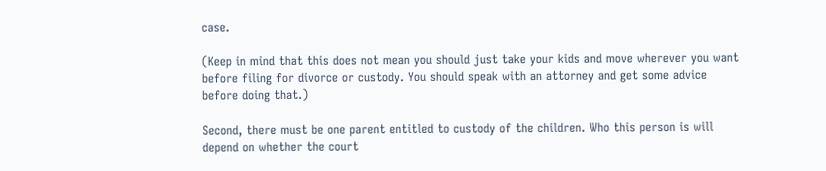case.

(Keep in mind that this does not mean you should just take your kids and move wherever you want before filing for divorce or custody. You should speak with an attorney and get some advice before doing that.)

Second, there must be one parent entitled to custody of the children. Who this person is will depend on whether the court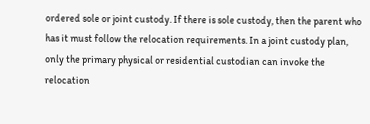ordered sole or joint custody. If there is sole custody, then the parent who has it must follow the relocation requirements. In a joint custody plan, only the primary physical or residential custodian can invoke the relocation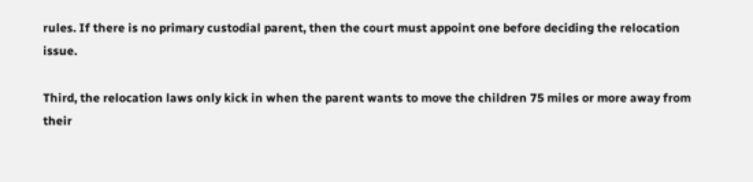rules. If there is no primary custodial parent, then the court must appoint one before deciding the relocation issue.

Third, the relocation laws only kick in when the parent wants to move the children 75 miles or more away from their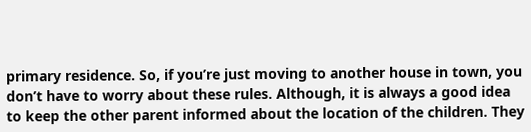primary residence. So, if you’re just moving to another house in town, you don’t have to worry about these rules. Although, it is always a good idea to keep the other parent informed about the location of the children. They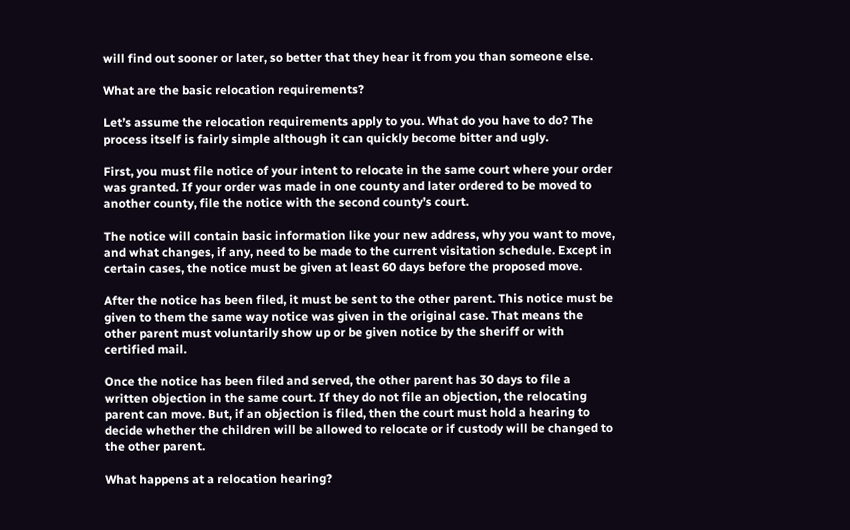will find out sooner or later, so better that they hear it from you than someone else.

What are the basic relocation requirements?

Let’s assume the relocation requirements apply to you. What do you have to do? The process itself is fairly simple although it can quickly become bitter and ugly.

First, you must file notice of your intent to relocate in the same court where your order was granted. If your order was made in one county and later ordered to be moved to another county, file the notice with the second county’s court.

The notice will contain basic information like your new address, why you want to move, and what changes, if any, need to be made to the current visitation schedule. Except in certain cases, the notice must be given at least 60 days before the proposed move.

After the notice has been filed, it must be sent to the other parent. This notice must be given to them the same way notice was given in the original case. That means the other parent must voluntarily show up or be given notice by the sheriff or with certified mail.

Once the notice has been filed and served, the other parent has 30 days to file a written objection in the same court. If they do not file an objection, the relocating parent can move. But, if an objection is filed, then the court must hold a hearing to decide whether the children will be allowed to relocate or if custody will be changed to the other parent.

What happens at a relocation hearing?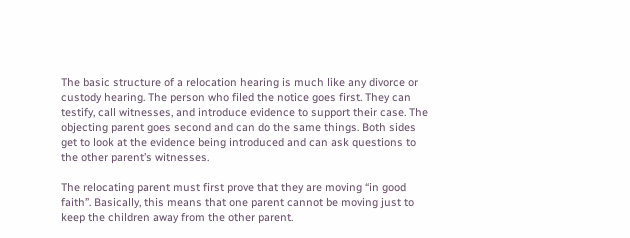The basic structure of a relocation hearing is much like any divorce or custody hearing. The person who filed the notice goes first. They can testify, call witnesses, and introduce evidence to support their case. The objecting parent goes second and can do the same things. Both sides get to look at the evidence being introduced and can ask questions to the other parent’s witnesses.

The relocating parent must first prove that they are moving “in good faith”. Basically, this means that one parent cannot be moving just to keep the children away from the other parent.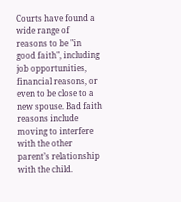Courts have found a wide range of reasons to be "in good faith", including job opportunities, financial reasons, or even to be close to a new spouse. Bad faith reasons include moving to interfere with the other parent’s relationship with the child.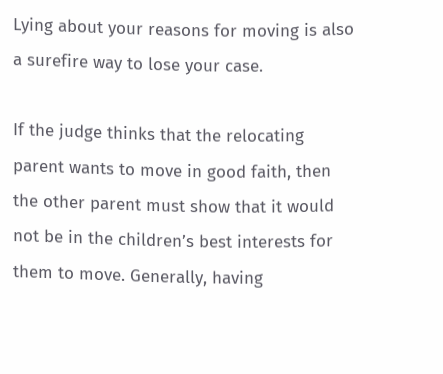Lying about your reasons for moving is also a surefire way to lose your case.

If the judge thinks that the relocating parent wants to move in good faith, then the other parent must show that it would not be in the children’s best interests for them to move. Generally, having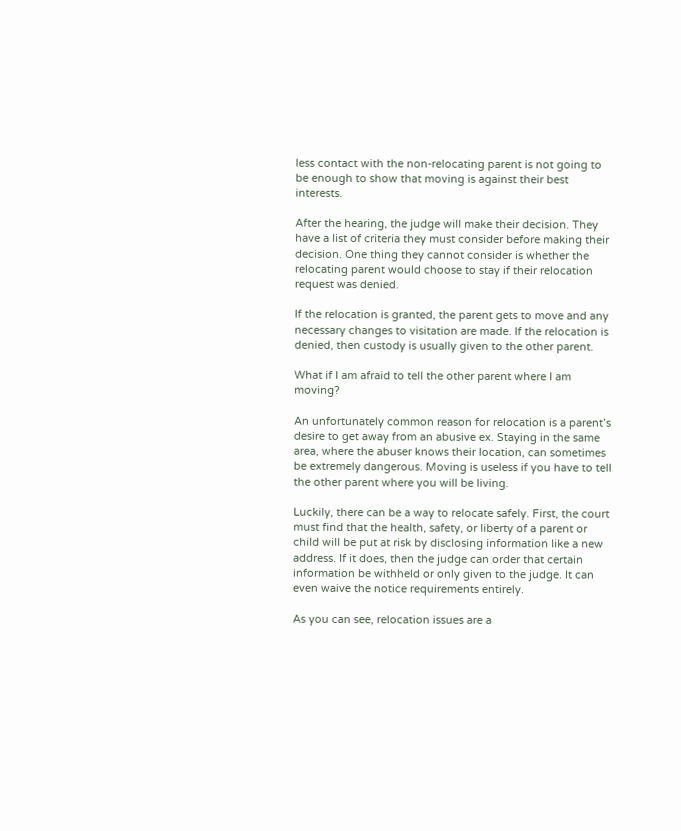less contact with the non-relocating parent is not going to be enough to show that moving is against their best interests.

After the hearing, the judge will make their decision. They have a list of criteria they must consider before making their decision. One thing they cannot consider is whether the relocating parent would choose to stay if their relocation request was denied.

If the relocation is granted, the parent gets to move and any necessary changes to visitation are made. If the relocation is denied, then custody is usually given to the other parent.

What if I am afraid to tell the other parent where I am moving?

An unfortunately common reason for relocation is a parent’s desire to get away from an abusive ex. Staying in the same area, where the abuser knows their location, can sometimes be extremely dangerous. Moving is useless if you have to tell the other parent where you will be living.

Luckily, there can be a way to relocate safely. First, the court must find that the health, safety, or liberty of a parent or child will be put at risk by disclosing information like a new address. If it does, then the judge can order that certain information be withheld or only given to the judge. It can even waive the notice requirements entirely.

As you can see, relocation issues are a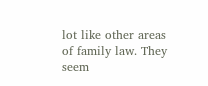lot like other areas of family law. They seem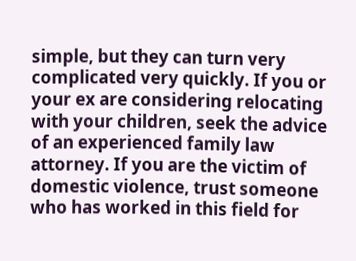simple, but they can turn very complicated very quickly. If you or your ex are considering relocating with your children, seek the advice of an experienced family law attorney. If you are the victim of domestic violence, trust someone who has worked in this field for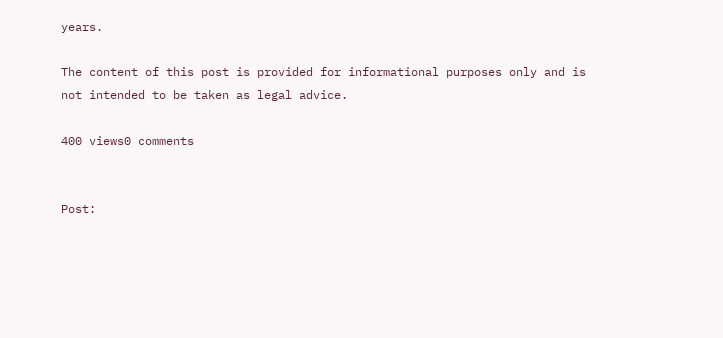years.

The content of this post is provided for informational purposes only and is not intended to be taken as legal advice.

400 views0 comments


Post: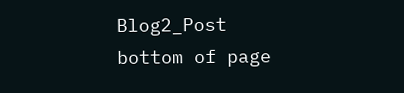Blog2_Post
bottom of page